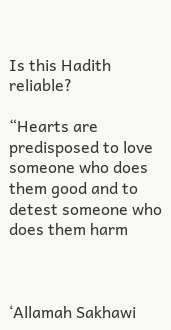Is this Hadith reliable?

“Hearts are predisposed to love someone who does them good and to detest someone who does them harm



‘Allamah Sakhawi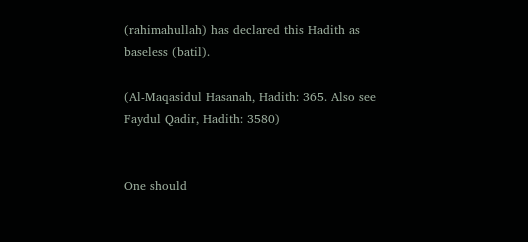(rahimahullah) has declared this Hadith as baseless (batil).

(Al-Maqasidul Hasanah, Hadith: 365. Also see Faydul Qadir, Hadith: 3580)


One should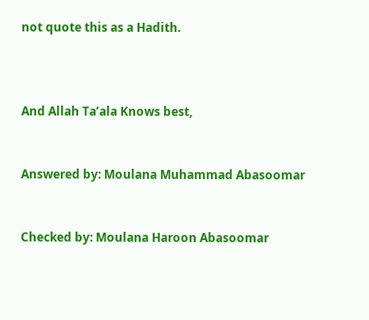not quote this as a Hadith.



And Allah Ta’ala Knows best,


Answered by: Moulana Muhammad Abasoomar


Checked by: Moulana Haroon Abasoomar